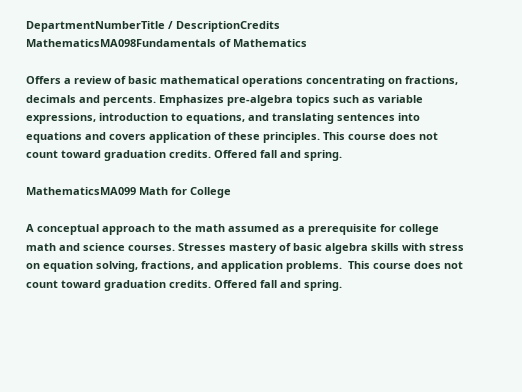DepartmentNumberTitle / DescriptionCredits
MathematicsMA098Fundamentals of Mathematics

Offers a review of basic mathematical operations concentrating on fractions, decimals and percents. Emphasizes pre-algebra topics such as variable expressions, introduction to equations, and translating sentences into equations and covers application of these principles. This course does not count toward graduation credits. Offered fall and spring.

MathematicsMA099 Math for College

A conceptual approach to the math assumed as a prerequisite for college math and science courses. Stresses mastery of basic algebra skills with stress on equation solving, fractions, and application problems.  This course does not count toward graduation credits. Offered fall and spring.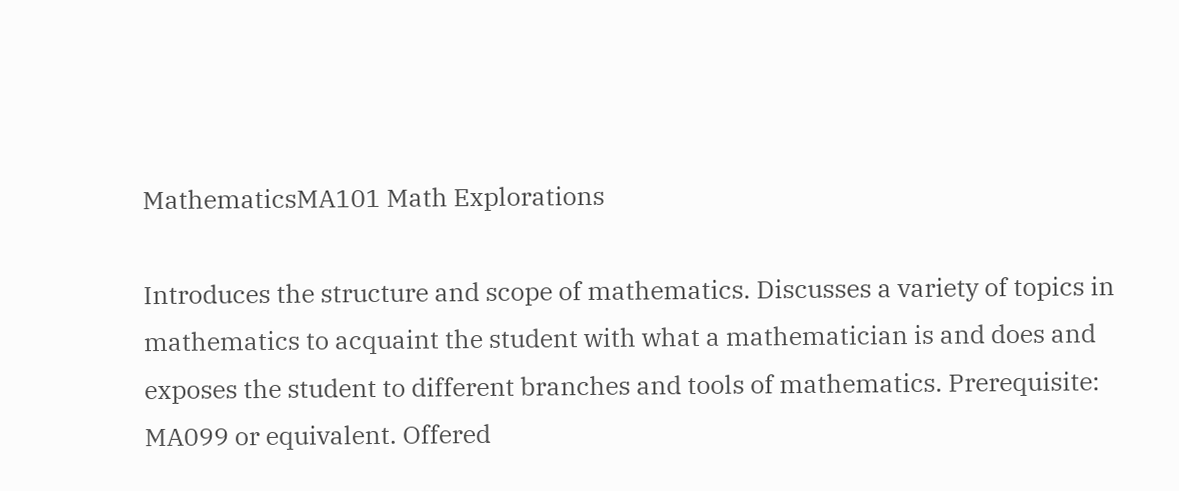MathematicsMA101 Math Explorations

Introduces the structure and scope of mathematics. Discusses a variety of topics in mathematics to acquaint the student with what a mathematician is and does and exposes the student to different branches and tools of mathematics. Prerequisite: MA099 or equivalent. Offered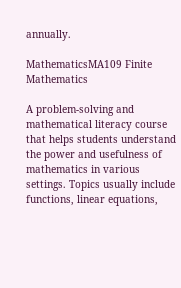annually.

MathematicsMA109 Finite Mathematics

A problem-solving and mathematical literacy course that helps students understand the power and usefulness of mathematics in various settings. Topics usually include functions, linear equations,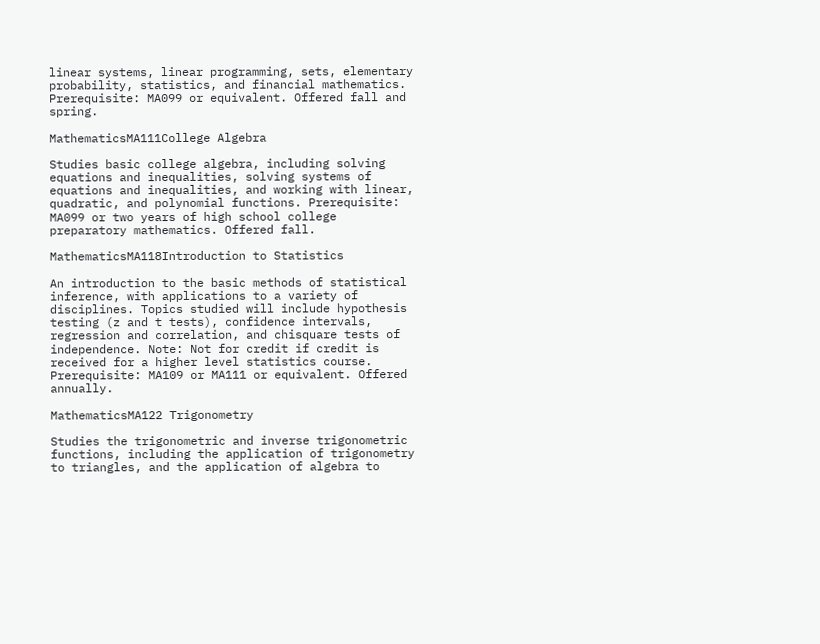linear systems, linear programming, sets, elementary probability, statistics, and financial mathematics. Prerequisite: MA099 or equivalent. Offered fall and spring.

MathematicsMA111College Algebra

Studies basic college algebra, including solving equations and inequalities, solving systems of equations and inequalities, and working with linear, quadratic, and polynomial functions. Prerequisite: MA099 or two years of high school college preparatory mathematics. Offered fall.

MathematicsMA118Introduction to Statistics

An introduction to the basic methods of statistical inference, with applications to a variety of disciplines. Topics studied will include hypothesis testing (z and t tests), confidence intervals, regression and correlation, and chisquare tests of independence. Note: Not for credit if credit is received for a higher level statistics course. Prerequisite: MA109 or MA111 or equivalent. Offered annually.

MathematicsMA122 Trigonometry

Studies the trigonometric and inverse trigonometric functions, including the application of trigonometry to triangles, and the application of algebra to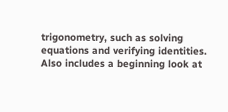trigonometry, such as solving equations and verifying identities. Also includes a beginning look at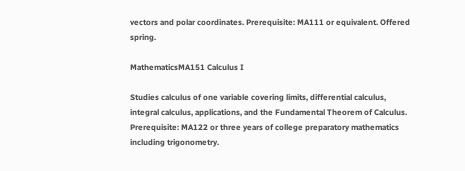vectors and polar coordinates. Prerequisite: MA111 or equivalent. Offered spring.

MathematicsMA151 Calculus I

Studies calculus of one variable covering limits, differential calculus, integral calculus, applications, and the Fundamental Theorem of Calculus.  Prerequisite: MA122 or three years of college preparatory mathematics including trigonometry.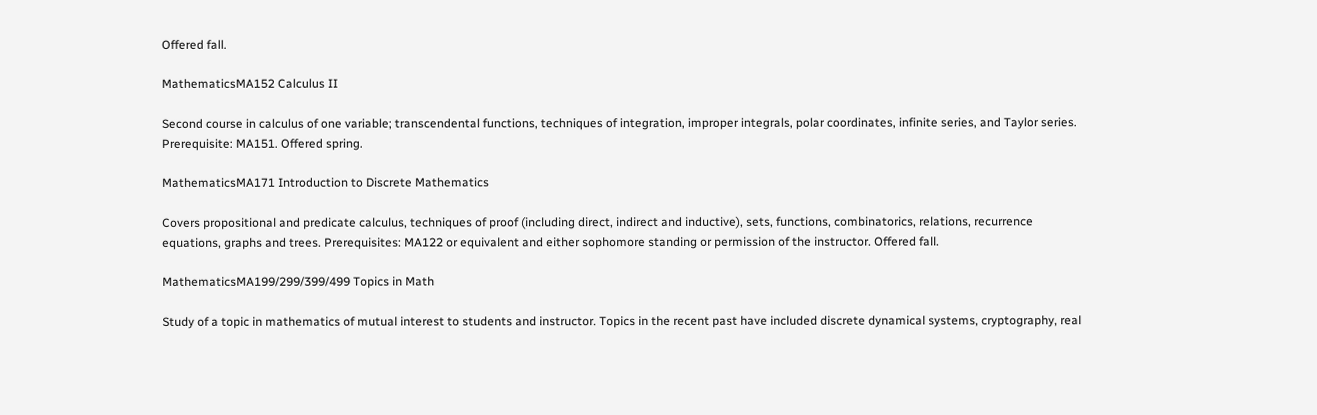Offered fall.

MathematicsMA152 Calculus II

Second course in calculus of one variable; transcendental functions, techniques of integration, improper integrals, polar coordinates, infinite series, and Taylor series.  Prerequisite: MA151. Offered spring.

MathematicsMA171 Introduction to Discrete Mathematics

Covers propositional and predicate calculus, techniques of proof (including direct, indirect and inductive), sets, functions, combinatorics, relations, recurrence equations, graphs and trees. Prerequisites: MA122 or equivalent and either sophomore standing or permission of the instructor. Offered fall.

MathematicsMA199/299/399/499 Topics in Math

Study of a topic in mathematics of mutual interest to students and instructor. Topics in the recent past have included discrete dynamical systems, cryptography, real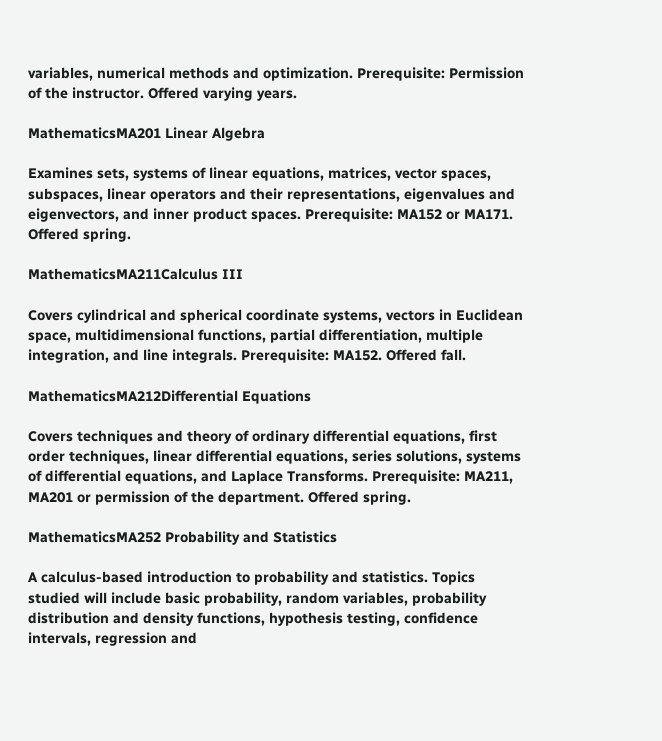variables, numerical methods and optimization. Prerequisite: Permission of the instructor. Offered varying years.

MathematicsMA201 Linear Algebra

Examines sets, systems of linear equations, matrices, vector spaces, subspaces, linear operators and their representations, eigenvalues and eigenvectors, and inner product spaces. Prerequisite: MA152 or MA171. Offered spring.

MathematicsMA211Calculus III

Covers cylindrical and spherical coordinate systems, vectors in Euclidean space, multidimensional functions, partial differentiation, multiple integration, and line integrals. Prerequisite: MA152. Offered fall.

MathematicsMA212Differential Equations

Covers techniques and theory of ordinary differential equations, first order techniques, linear differential equations, series solutions, systems of differential equations, and Laplace Transforms. Prerequisite: MA211, MA201 or permission of the department. Offered spring.

MathematicsMA252 Probability and Statistics

A calculus-based introduction to probability and statistics. Topics studied will include basic probability, random variables, probability distribution and density functions, hypothesis testing, confidence intervals, regression and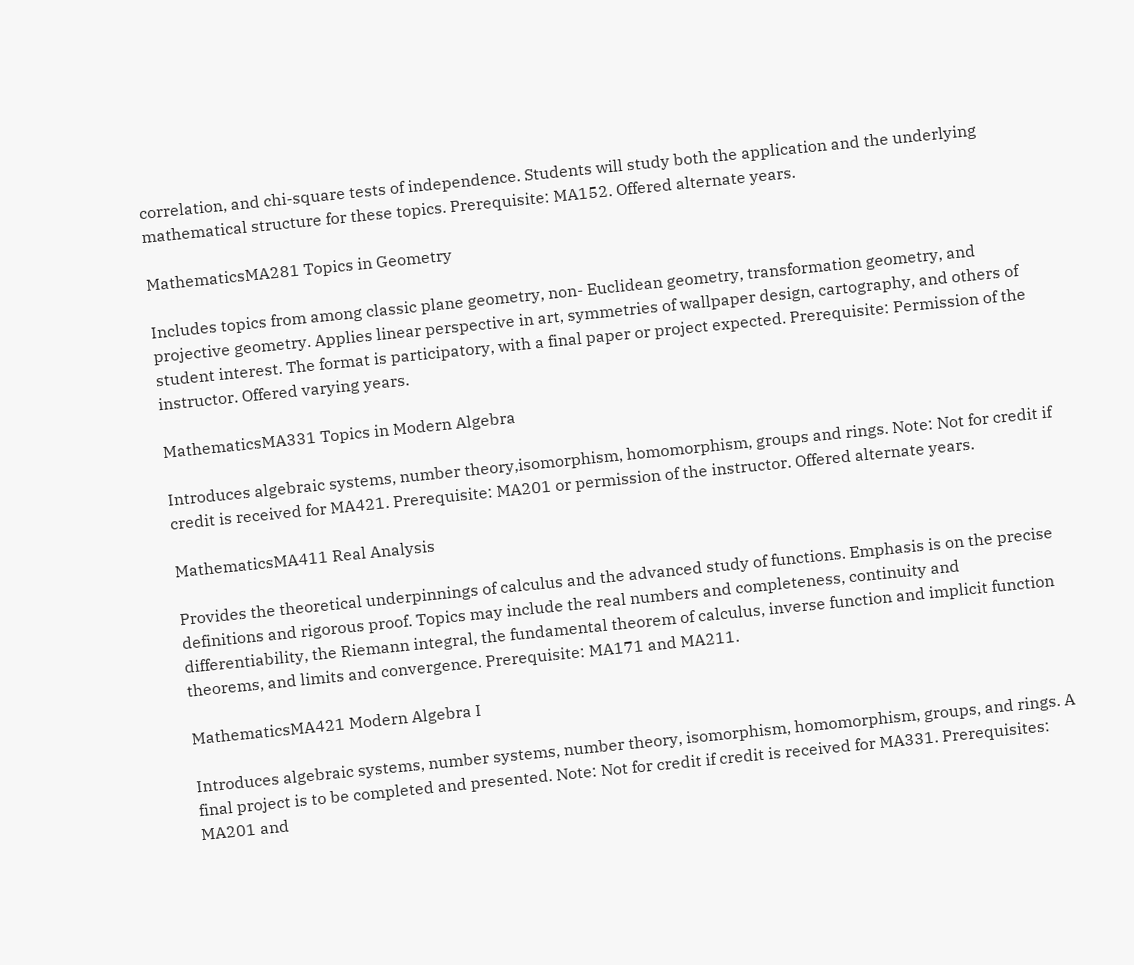correlation, and chi-square tests of independence. Students will study both the application and the underlying mathematical structure for these topics. Prerequisite: MA152. Offered alternate years.

MathematicsMA281 Topics in Geometry

Includes topics from among classic plane geometry, non- Euclidean geometry, transformation geometry, and projective geometry. Applies linear perspective in art, symmetries of wallpaper design, cartography, and others of student interest. The format is participatory, with a final paper or project expected. Prerequisite: Permission of the instructor. Offered varying years.

MathematicsMA331 Topics in Modern Algebra

Introduces algebraic systems, number theory,isomorphism, homomorphism, groups and rings. Note: Not for credit if credit is received for MA421. Prerequisite: MA201 or permission of the instructor. Offered alternate years.

MathematicsMA411 Real Analysis

Provides the theoretical underpinnings of calculus and the advanced study of functions. Emphasis is on the precise definitions and rigorous proof. Topics may include the real numbers and completeness, continuity and differentiability, the Riemann integral, the fundamental theorem of calculus, inverse function and implicit function theorems, and limits and convergence. Prerequisite: MA171 and MA211.

MathematicsMA421 Modern Algebra I

Introduces algebraic systems, number systems, number theory, isomorphism, homomorphism, groups, and rings. A final project is to be completed and presented. Note: Not for credit if credit is received for MA331. Prerequisites: MA201 and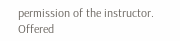permission of the instructor. Offered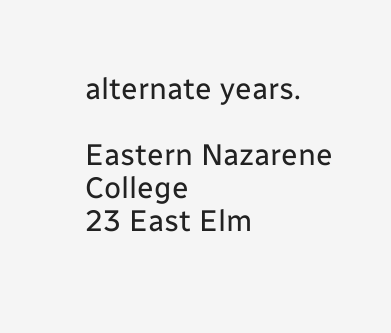alternate years.

Eastern Nazarene College
23 East Elm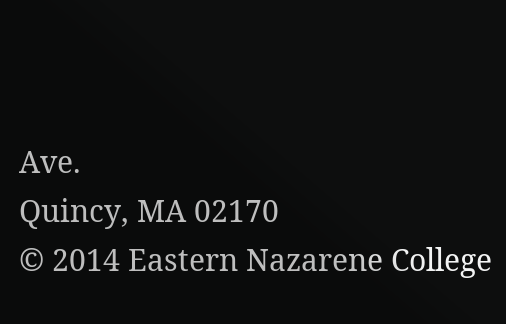Ave.
Quincy, MA 02170
© 2014 Eastern Nazarene College